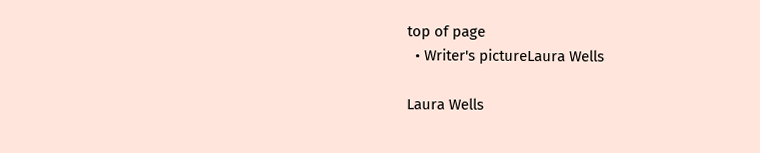top of page
  • Writer's pictureLaura Wells

Laura Wells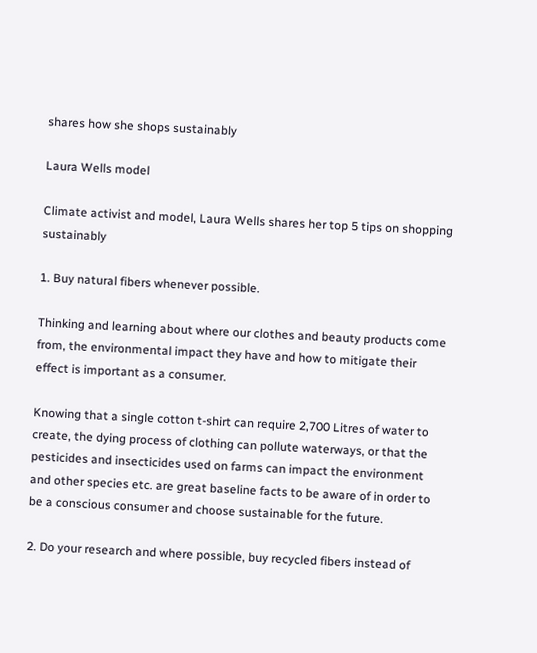shares how she shops sustainably

Laura Wells model

Climate activist and model, Laura Wells shares her top 5 tips on shopping sustainably

1. Buy natural fibers whenever possible.

Thinking and learning about where our clothes and beauty products come from, the environmental impact they have and how to mitigate their effect is important as a consumer.

Knowing that a single cotton t-shirt can require 2,700 Litres of water to create, the dying process of clothing can pollute waterways, or that the pesticides and insecticides used on farms can impact the environment and other species etc. are great baseline facts to be aware of in order to be a conscious consumer and choose sustainable for the future.

2. Do your research and where possible, buy recycled fibers instead of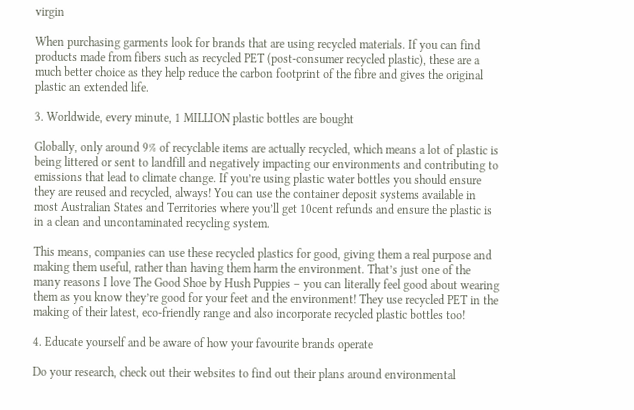virgin

When purchasing garments look for brands that are using recycled materials. If you can find products made from fibers such as recycled PET (post-consumer recycled plastic), these are a much better choice as they help reduce the carbon footprint of the fibre and gives the original plastic an extended life.

3. Worldwide, every minute, 1 MILLION plastic bottles are bought

Globally, only around 9% of recyclable items are actually recycled, which means a lot of plastic is being littered or sent to landfill and negatively impacting our environments and contributing to emissions that lead to climate change. If you’re using plastic water bottles you should ensure they are reused and recycled, always! You can use the container deposit systems available in most Australian States and Territories where you’ll get 10cent refunds and ensure the plastic is in a clean and uncontaminated recycling system.

This means, companies can use these recycled plastics for good, giving them a real purpose and making them useful, rather than having them harm the environment. That’s just one of the many reasons I love The Good Shoe by Hush Puppies – you can literally feel good about wearing them as you know they’re good for your feet and the environment! They use recycled PET in the making of their latest, eco-friendly range and also incorporate recycled plastic bottles too!

4. Educate yourself and be aware of how your favourite brands operate

Do your research, check out their websites to find out their plans around environmental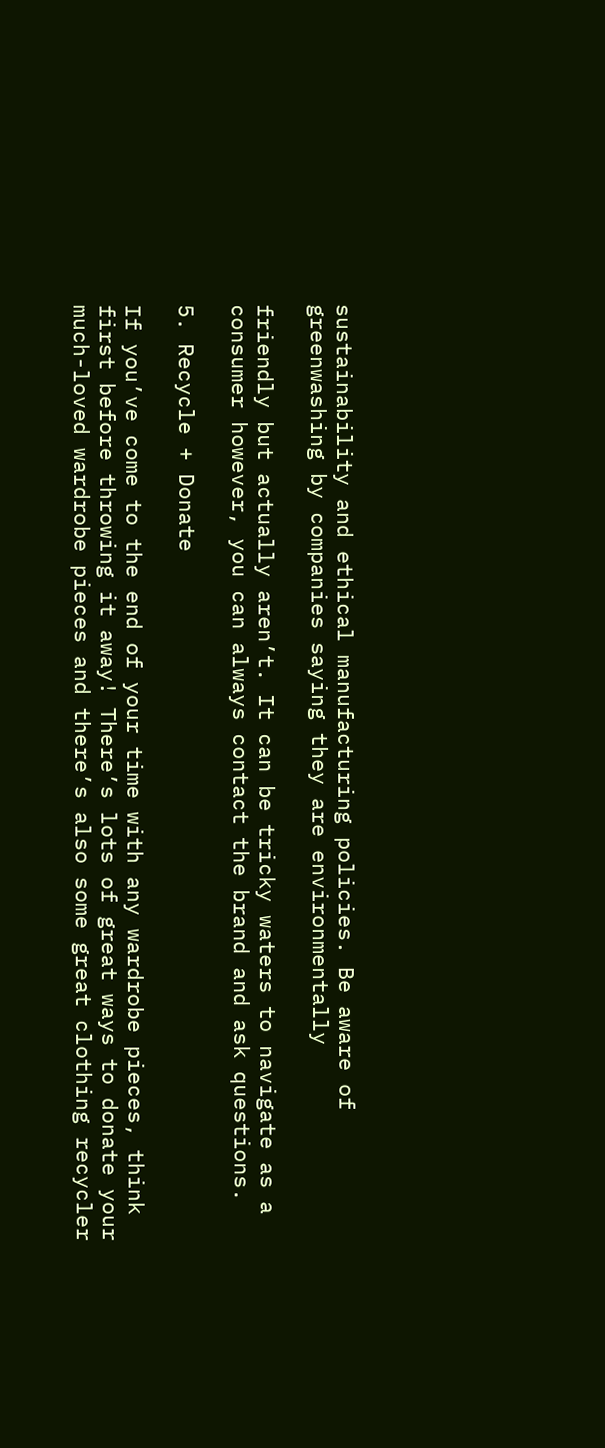sustainability and ethical manufacturing policies. Be aware of greenwashing by companies saying they are environmentally

friendly but actually aren’t. It can be tricky waters to navigate as a consumer however, you can always contact the brand and ask questions.

5. Recycle + Donate

If you’ve come to the end of your time with any wardrobe pieces, think first before throwing it away! There’s lots of great ways to donate your much-loved wardrobe pieces and there’s also some great clothing recycler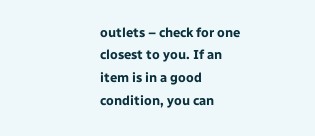outlets – check for one closest to you. If an item is in a good condition, you can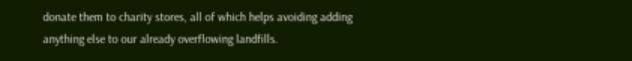donate them to charity stores, all of which helps avoiding adding anything else to our already overflowing landfills.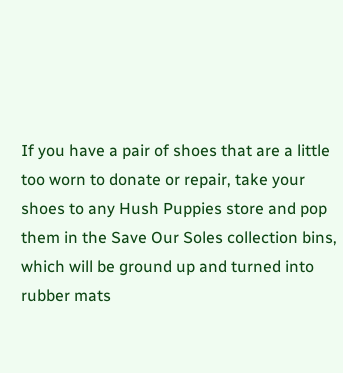If you have a pair of shoes that are a little too worn to donate or repair, take your shoes to any Hush Puppies store and pop them in the Save Our Soles collection bins, which will be ground up and turned into rubber mats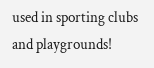used in sporting clubs and playgrounds!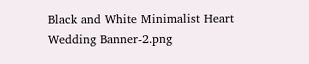Black and White Minimalist Heart Wedding Banner-2.png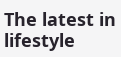The latest in lifestyle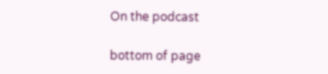On the podcast

bottom of page